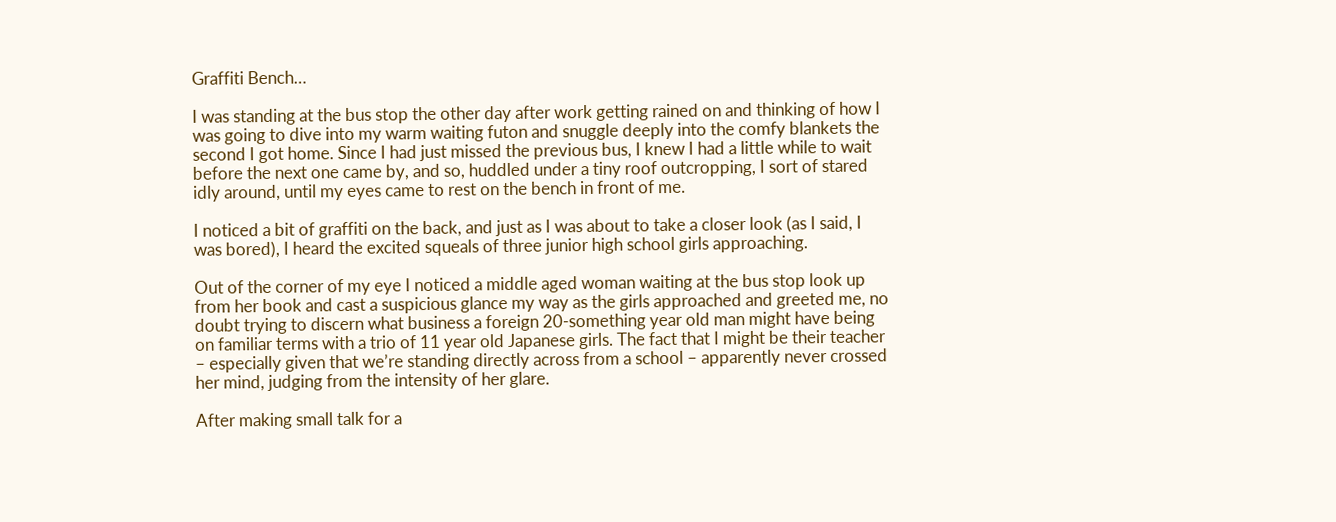Graffiti Bench…

I was standing at the bus stop the other day after work getting rained on and thinking of how I was going to dive into my warm waiting futon and snuggle deeply into the comfy blankets the second I got home. Since I had just missed the previous bus, I knew I had a little while to wait before the next one came by, and so, huddled under a tiny roof outcropping, I sort of stared idly around, until my eyes came to rest on the bench in front of me.

I noticed a bit of graffiti on the back, and just as I was about to take a closer look (as I said, I was bored), I heard the excited squeals of three junior high school girls approaching.

Out of the corner of my eye I noticed a middle aged woman waiting at the bus stop look up from her book and cast a suspicious glance my way as the girls approached and greeted me, no doubt trying to discern what business a foreign 20-something year old man might have being on familiar terms with a trio of 11 year old Japanese girls. The fact that I might be their teacher – especially given that we’re standing directly across from a school – apparently never crossed her mind, judging from the intensity of her glare.

After making small talk for a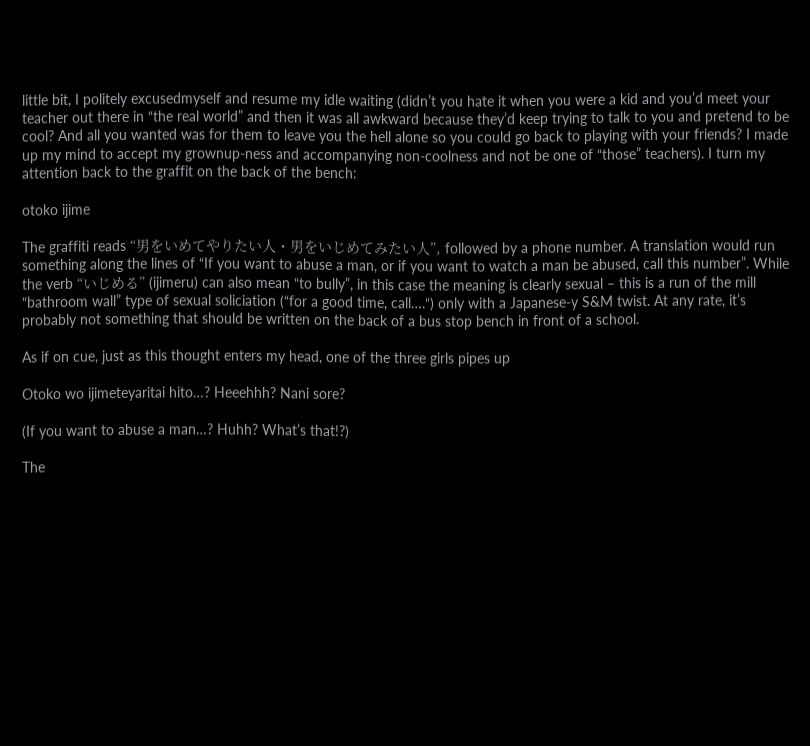little bit, I politely excusedmyself and resume my idle waiting (didn’t you hate it when you were a kid and you’d meet your teacher out there in “the real world” and then it was all awkward because they’d keep trying to talk to you and pretend to be cool? And all you wanted was for them to leave you the hell alone so you could go back to playing with your friends? I made up my mind to accept my grownup-ness and accompanying non-coolness and not be one of “those” teachers). I turn my attention back to the graffit on the back of the bench:

otoko ijime

The graffiti reads “男をいめてやりたい人・男をいじめてみたい人”, followed by a phone number. A translation would run something along the lines of “If you want to abuse a man, or if you want to watch a man be abused, call this number”. While the verb “いじめる” (ijimeru) can also mean “to bully”, in this case the meaning is clearly sexual – this is a run of the mill “bathroom wall” type of sexual soliciation (“for a good time, call….“) only with a Japanese-y S&M twist. At any rate, it’s probably not something that should be written on the back of a bus stop bench in front of a school.

As if on cue, just as this thought enters my head, one of the three girls pipes up

Otoko wo ijimeteyaritai hito…? Heeehhh? Nani sore?

(If you want to abuse a man…? Huhh? What’s that!?)

The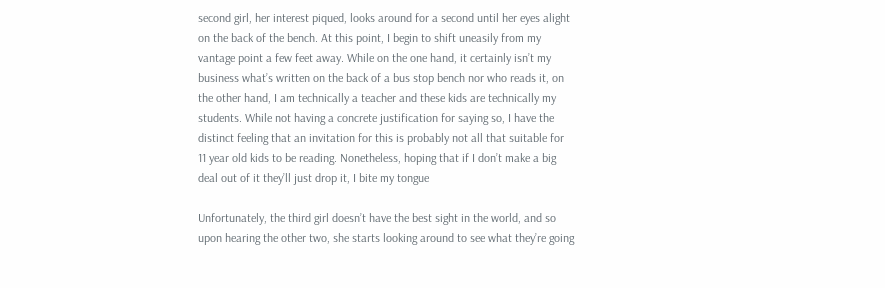second girl, her interest piqued, looks around for a second until her eyes alight on the back of the bench. At this point, I begin to shift uneasily from my vantage point a few feet away. While on the one hand, it certainly isn’t my business what’s written on the back of a bus stop bench nor who reads it, on the other hand, I am technically a teacher and these kids are technically my students. While not having a concrete justification for saying so, I have the distinct feeling that an invitation for this is probably not all that suitable for 11 year old kids to be reading. Nonetheless, hoping that if I don’t make a big deal out of it they’ll just drop it, I bite my tongue

Unfortunately, the third girl doesn’t have the best sight in the world, and so upon hearing the other two, she starts looking around to see what they’re going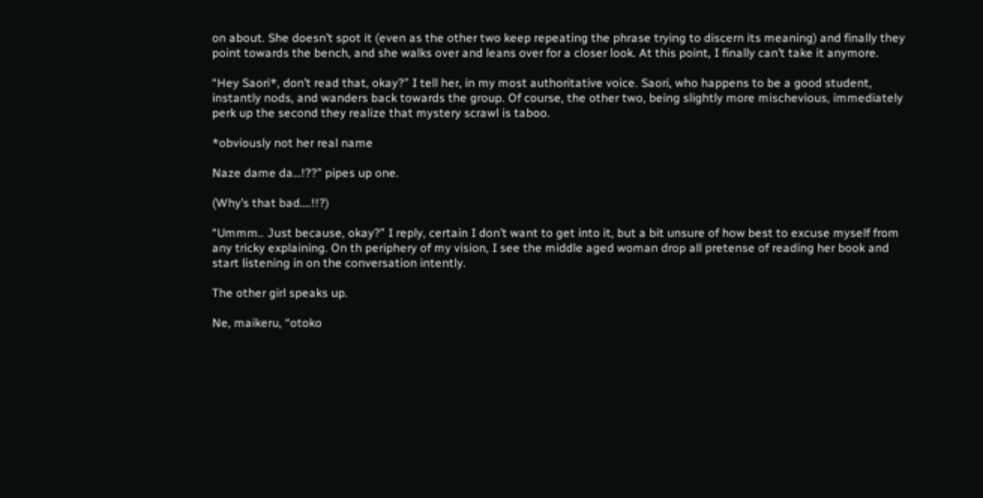on about. She doesn’t spot it (even as the other two keep repeating the phrase trying to discern its meaning) and finally they point towards the bench, and she walks over and leans over for a closer look. At this point, I finally can’t take it anymore.

“Hey Saori*, don’t read that, okay?” I tell her, in my most authoritative voice. Saori, who happens to be a good student, instantly nods, and wanders back towards the group. Of course, the other two, being slightly more mischevious, immediately perk up the second they realize that mystery scrawl is taboo.

*obviously not her real name

Naze dame da…!??” pipes up one.

(Why’s that bad….!!?)

“Ummm.. Just because, okay?” I reply, certain I don’t want to get into it, but a bit unsure of how best to excuse myself from any tricky explaining. On th periphery of my vision, I see the middle aged woman drop all pretense of reading her book and start listening in on the conversation intently.

The other girl speaks up.

Ne, maikeru, “otoko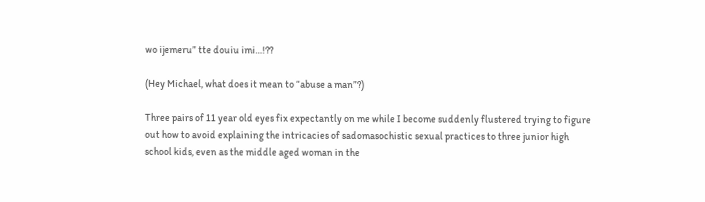wo ijemeru” tte douiu imi…!??

(Hey Michael, what does it mean to “abuse a man”?)

Three pairs of 11 year old eyes fix expectantly on me while I become suddenly flustered trying to figure out how to avoid explaining the intricacies of sadomasochistic sexual practices to three junior high school kids, even as the middle aged woman in the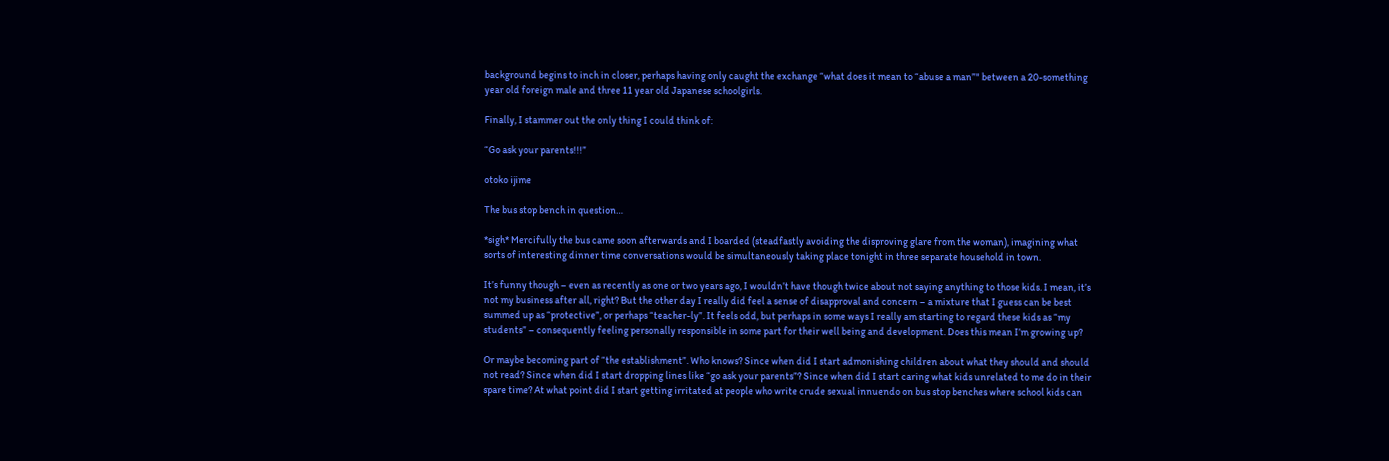background begins to inch in closer, perhaps having only caught the exchange “what does it mean to “abuse a man”" between a 20-something year old foreign male and three 11 year old Japanese schoolgirls.

Finally, I stammer out the only thing I could think of:

“Go ask your parents!!!”

otoko ijime

The bus stop bench in question…

*sigh* Mercifully the bus came soon afterwards and I boarded (steadfastly avoiding the disproving glare from the woman), imagining what sorts of interesting dinner time conversations would be simultaneously taking place tonight in three separate household in town.

It’s funny though – even as recently as one or two years ago, I wouldn’t have though twice about not saying anything to those kids. I mean, it’s not my business after all, right? But the other day I really did feel a sense of disapproval and concern – a mixture that I guess can be best summed up as “protective”, or perhaps “teacher-ly”. It feels odd, but perhaps in some ways I really am starting to regard these kids as “my students” – consequently feeling personally responsible in some part for their well being and development. Does this mean I’m growing up?

Or maybe becoming part of “the establishment”. Who knows? Since when did I start admonishing children about what they should and should not read? Since when did I start dropping lines like “go ask your parents”? Since when did I start caring what kids unrelated to me do in their spare time? At what point did I start getting irritated at people who write crude sexual innuendo on bus stop benches where school kids can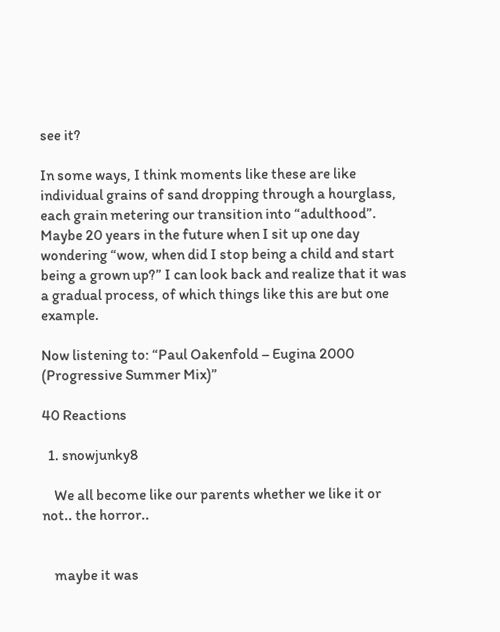see it?

In some ways, I think moments like these are like individual grains of sand dropping through a hourglass, each grain metering our transition into “adulthood”. Maybe 20 years in the future when I sit up one day wondering “wow, when did I stop being a child and start being a grown up?” I can look back and realize that it was a gradual process, of which things like this are but one example.

Now listening to: “Paul Oakenfold – Eugina 2000 (Progressive Summer Mix)”

40 Reactions

  1. snowjunky8

    We all become like our parents whether we like it or not.. the horror..


    maybe it was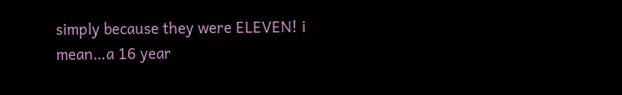simply because they were ELEVEN! i mean…a 16 year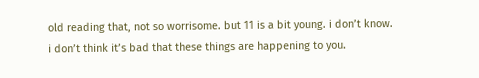old reading that, not so worrisome. but 11 is a bit young. i don’t know. i don’t think it’s bad that these things are happening to you.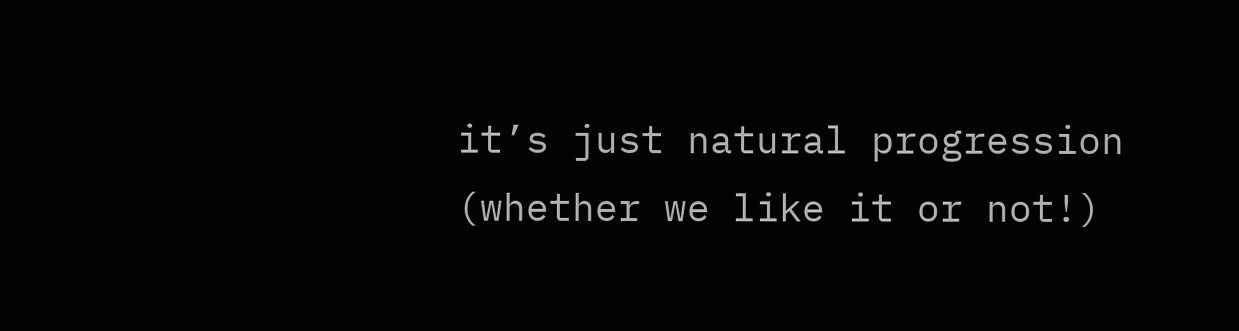it’s just natural progression (whether we like it or not!)